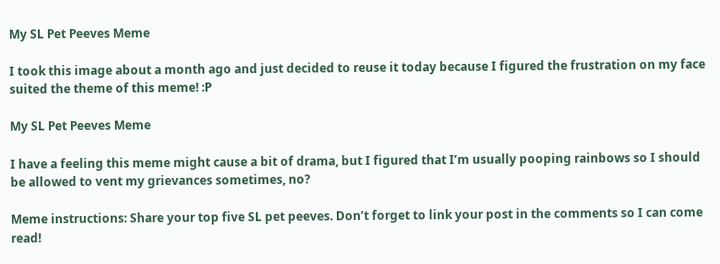My SL Pet Peeves Meme

I took this image about a month ago and just decided to reuse it today because I figured the frustration on my face suited the theme of this meme! :P

My SL Pet Peeves Meme

I have a feeling this meme might cause a bit of drama, but I figured that I’m usually pooping rainbows so I should be allowed to vent my grievances sometimes, no?

Meme instructions: Share your top five SL pet peeves. Don’t forget to link your post in the comments so I can come read!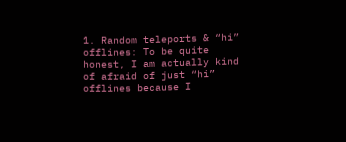1. Random teleports & “hi” offlines: To be quite honest, I am actually kind of afraid of just “hi” offlines because I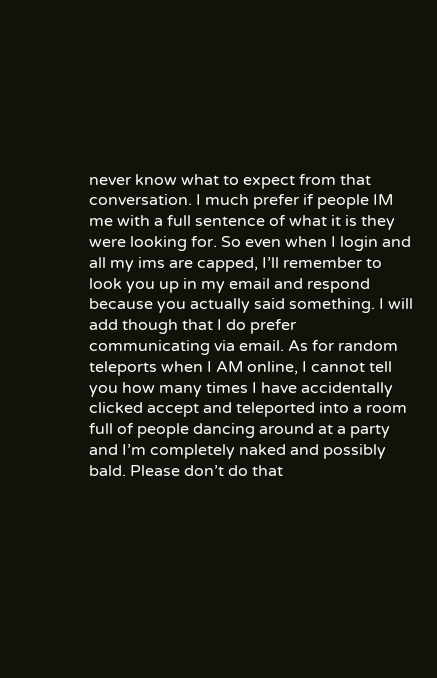never know what to expect from that conversation. I much prefer if people IM me with a full sentence of what it is they were looking for. So even when I login and all my ims are capped, I’ll remember to look you up in my email and respond because you actually said something. I will add though that I do prefer communicating via email. As for random teleports when I AM online, I cannot tell you how many times I have accidentally clicked accept and teleported into a room full of people dancing around at a party and I’m completely naked and possibly bald. Please don’t do that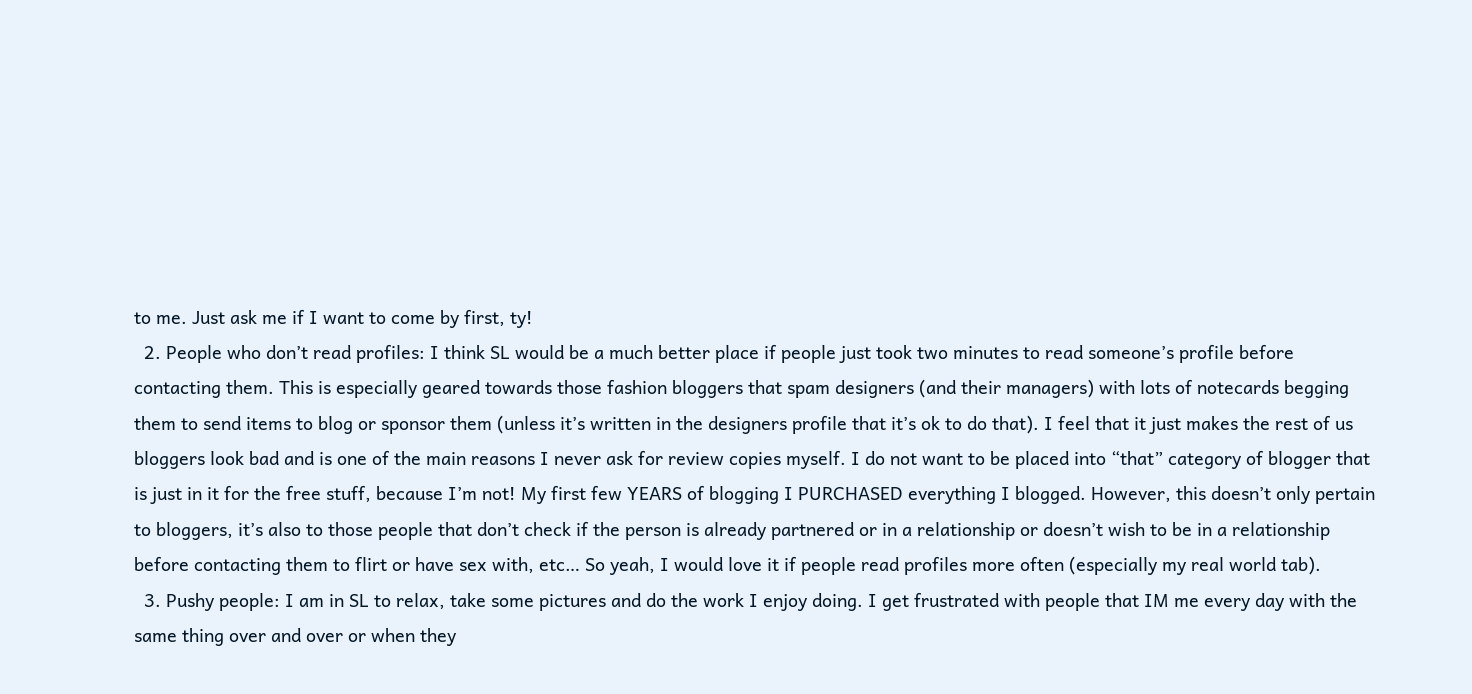to me. Just ask me if I want to come by first, ty!
  2. People who don’t read profiles: I think SL would be a much better place if people just took two minutes to read someone’s profile before contacting them. This is especially geared towards those fashion bloggers that spam designers (and their managers) with lots of notecards begging them to send items to blog or sponsor them (unless it’s written in the designers profile that it’s ok to do that). I feel that it just makes the rest of us bloggers look bad and is one of the main reasons I never ask for review copies myself. I do not want to be placed into “that” category of blogger that is just in it for the free stuff, because I’m not! My first few YEARS of blogging I PURCHASED everything I blogged. However, this doesn’t only pertain to bloggers, it’s also to those people that don’t check if the person is already partnered or in a relationship or doesn’t wish to be in a relationship before contacting them to flirt or have sex with, etc… So yeah, I would love it if people read profiles more often (especially my real world tab).
  3. Pushy people: I am in SL to relax, take some pictures and do the work I enjoy doing. I get frustrated with people that IM me every day with the same thing over and over or when they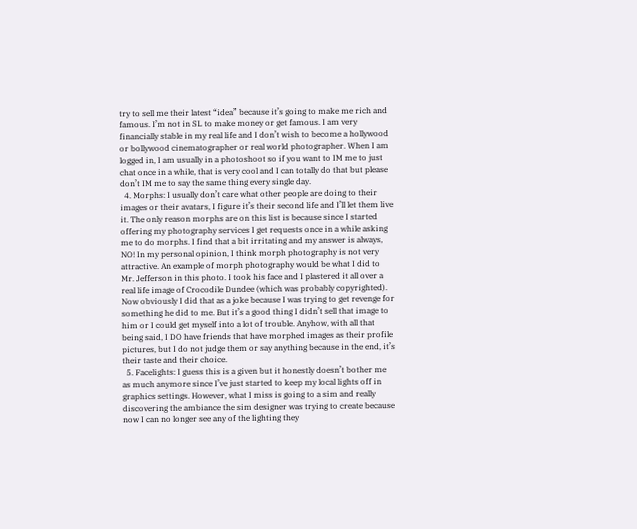try to sell me their latest “idea” because it’s going to make me rich and famous. I’m not in SL to make money or get famous. I am very financially stable in my real life and I don’t wish to become a hollywood or bollywood cinematographer or real world photographer. When I am logged in, I am usually in a photoshoot so if you want to IM me to just chat once in a while, that is very cool and I can totally do that but please don’t IM me to say the same thing every single day.
  4. Morphs: I usually don’t care what other people are doing to their images or their avatars, I figure it’s their second life and I’ll let them live it. The only reason morphs are on this list is because since I started offering my photography services I get requests once in a while asking me to do morphs. I find that a bit irritating and my answer is always, NO! In my personal opinion, I think morph photography is not very attractive. An example of morph photography would be what I did to Mr. Jefferson in this photo. I took his face and I plastered it all over a real life image of Crocodile Dundee (which was probably copyrighted). Now obviously I did that as a joke because I was trying to get revenge for something he did to me. But it’s a good thing I didn’t sell that image to him or I could get myself into a lot of trouble. Anyhow, with all that being said, I DO have friends that have morphed images as their profile pictures, but I do not judge them or say anything because in the end, it’s their taste and their choice.
  5. Facelights: I guess this is a given but it honestly doesn’t bother me as much anymore since I’ve just started to keep my local lights off in graphics settings. However, what I miss is going to a sim and really discovering the ambiance the sim designer was trying to create because now I can no longer see any of the lighting they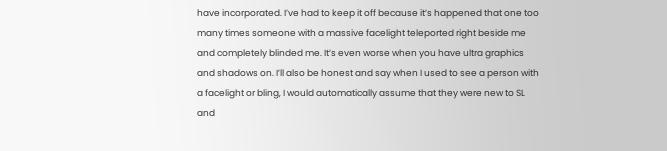have incorporated. I’ve had to keep it off because it’s happened that one too many times someone with a massive facelight teleported right beside me and completely blinded me. It’s even worse when you have ultra graphics and shadows on. I’ll also be honest and say when I used to see a person with a facelight or bling, I would automatically assume that they were new to SL and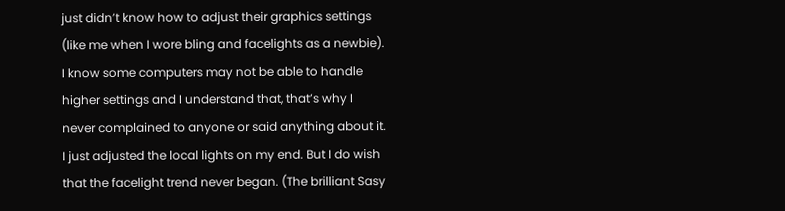just didn’t know how to adjust their graphics settings (like me when I wore bling and facelights as a newbie). I know some computers may not be able to handle higher settings and I understand that, that’s why I never complained to anyone or said anything about it. I just adjusted the local lights on my end. But I do wish that the facelight trend never began. (The brilliant Sasy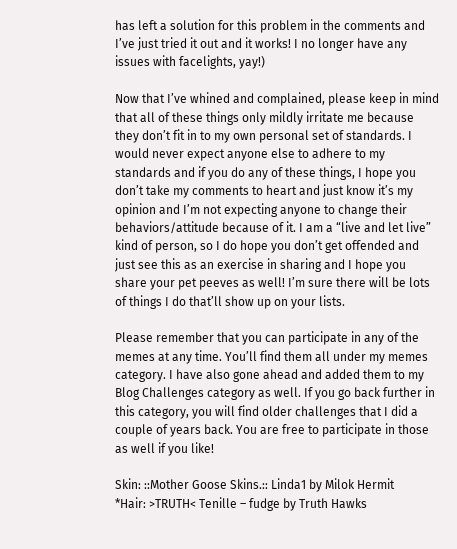has left a solution for this problem in the comments and I’ve just tried it out and it works! I no longer have any issues with facelights, yay!)

Now that I’ve whined and complained, please keep in mind that all of these things only mildly irritate me because they don’t fit in to my own personal set of standards. I would never expect anyone else to adhere to my standards and if you do any of these things, I hope you don’t take my comments to heart and just know it’s my opinion and I’m not expecting anyone to change their behaviors/attitude because of it. I am a “live and let live” kind of person, so I do hope you don’t get offended and just see this as an exercise in sharing and I hope you share your pet peeves as well! I’m sure there will be lots of things I do that’ll show up on your lists.

Please remember that you can participate in any of the memes at any time. You’ll find them all under my memes category. I have also gone ahead and added them to my Blog Challenges category as well. If you go back further in this category, you will find older challenges that I did a couple of years back. You are free to participate in those as well if you like!

Skin: ::Mother Goose Skins.:: Linda1 by Milok Hermit
*Hair: >TRUTH< Tenille – fudge by Truth Hawks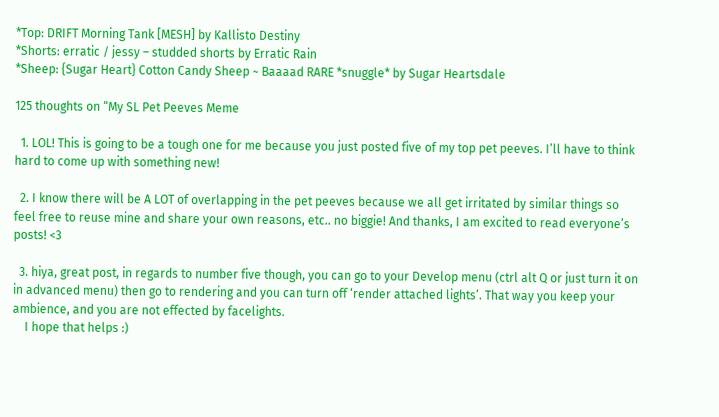*Top: DRIFT Morning Tank [MESH] by Kallisto Destiny
*Shorts: erratic / jessy – studded shorts by Erratic Rain
*Sheep: {Sugar Heart} Cotton Candy Sheep ~ Baaaad RARE *snuggle* by Sugar Heartsdale

125 thoughts on “My SL Pet Peeves Meme

  1. LOL! This is going to be a tough one for me because you just posted five of my top pet peeves. I’ll have to think hard to come up with something new!

  2. I know there will be A LOT of overlapping in the pet peeves because we all get irritated by similar things so feel free to reuse mine and share your own reasons, etc.. no biggie! And thanks, I am excited to read everyone’s posts! <3

  3. hiya, great post, in regards to number five though, you can go to your Develop menu (ctrl alt Q or just turn it on in advanced menu) then go to rendering and you can turn off ‘render attached lights’. That way you keep your ambience, and you are not effected by facelights.
    I hope that helps :)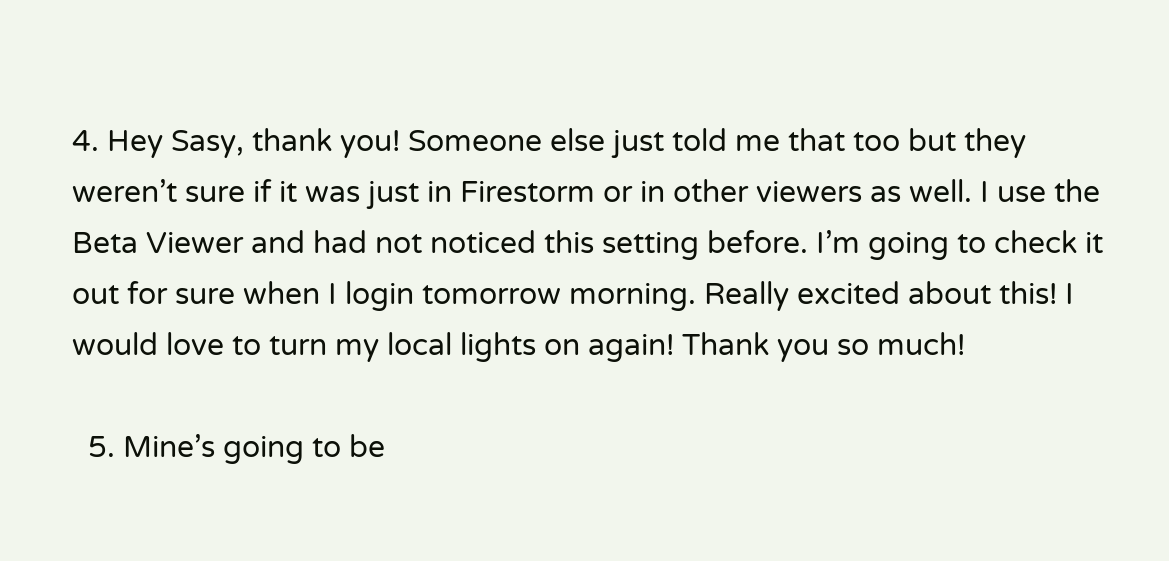4. Hey Sasy, thank you! Someone else just told me that too but they weren’t sure if it was just in Firestorm or in other viewers as well. I use the Beta Viewer and had not noticed this setting before. I’m going to check it out for sure when I login tomorrow morning. Really excited about this! I would love to turn my local lights on again! Thank you so much!

  5. Mine’s going to be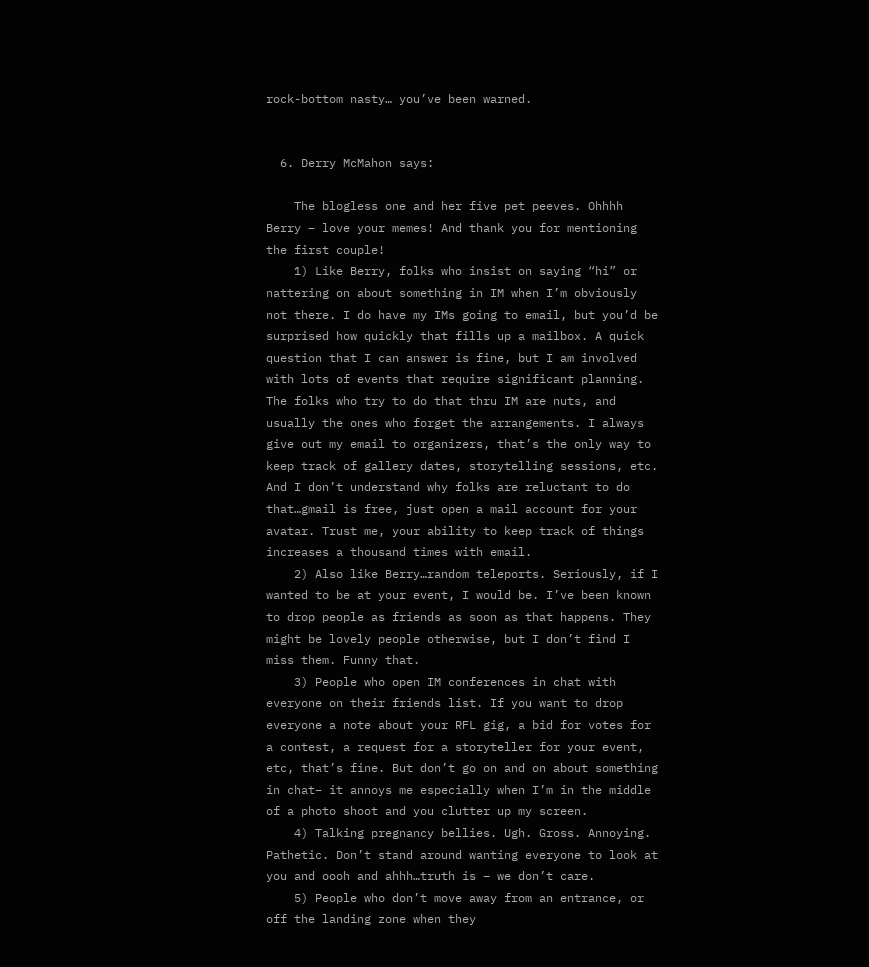rock-bottom nasty… you’ve been warned.


  6. Derry McMahon says:

    The blogless one and her five pet peeves. Ohhhh Berry – love your memes! And thank you for mentioning the first couple!
    1) Like Berry, folks who insist on saying “hi” or nattering on about something in IM when I’m obviously not there. I do have my IMs going to email, but you’d be surprised how quickly that fills up a mailbox. A quick question that I can answer is fine, but I am involved with lots of events that require significant planning. The folks who try to do that thru IM are nuts, and usually the ones who forget the arrangements. I always give out my email to organizers, that’s the only way to keep track of gallery dates, storytelling sessions, etc. And I don’t understand why folks are reluctant to do that…gmail is free, just open a mail account for your avatar. Trust me, your ability to keep track of things increases a thousand times with email.
    2) Also like Berry…random teleports. Seriously, if I wanted to be at your event, I would be. I’ve been known to drop people as friends as soon as that happens. They might be lovely people otherwise, but I don’t find I miss them. Funny that.
    3) People who open IM conferences in chat with everyone on their friends list. If you want to drop everyone a note about your RFL gig, a bid for votes for a contest, a request for a storyteller for your event, etc, that’s fine. But don’t go on and on about something in chat– it annoys me especially when I’m in the middle of a photo shoot and you clutter up my screen.
    4) Talking pregnancy bellies. Ugh. Gross. Annoying. Pathetic. Don’t stand around wanting everyone to look at you and oooh and ahhh…truth is – we don’t care.
    5) People who don’t move away from an entrance, or off the landing zone when they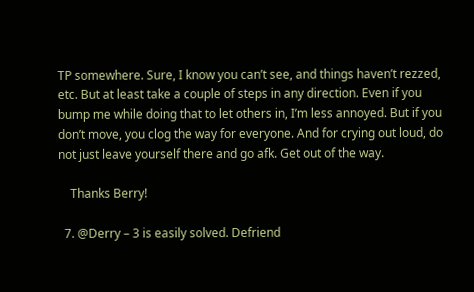TP somewhere. Sure, I know you can’t see, and things haven’t rezzed, etc. But at least take a couple of steps in any direction. Even if you bump me while doing that to let others in, I’m less annoyed. But if you don’t move, you clog the way for everyone. And for crying out loud, do not just leave yourself there and go afk. Get out of the way.

    Thanks Berry!

  7. @Derry – 3 is easily solved. Defriend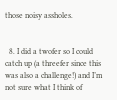those noisy assholes.


  8. I did a twofer so I could catch up (a threefer since this was also a challenge!) and I’m not sure what I think of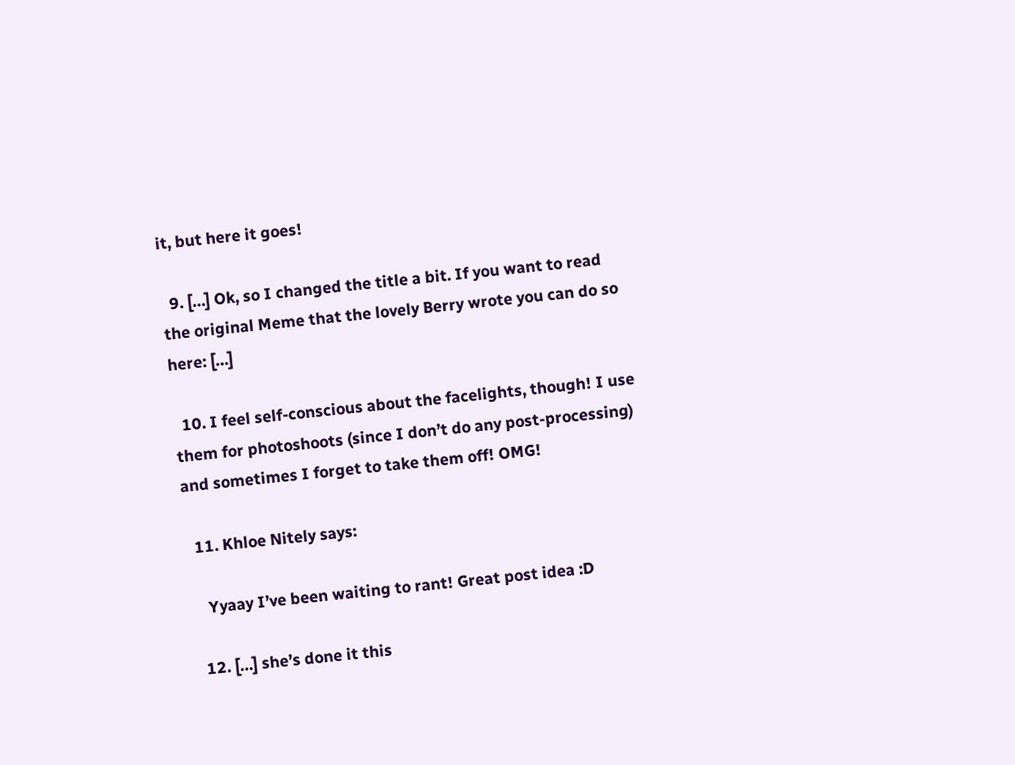it, but here it goes!

  9. […] Ok, so I changed the title a bit. If you want to read the original Meme that the lovely Berry wrote you can do so here: […]

  10. I feel self-conscious about the facelights, though! I use them for photoshoots (since I don’t do any post-processing) and sometimes I forget to take them off! OMG!

  11. Khloe Nitely says:

    Yyaay I’ve been waiting to rant! Great post idea :D

  12. […] she’s done it this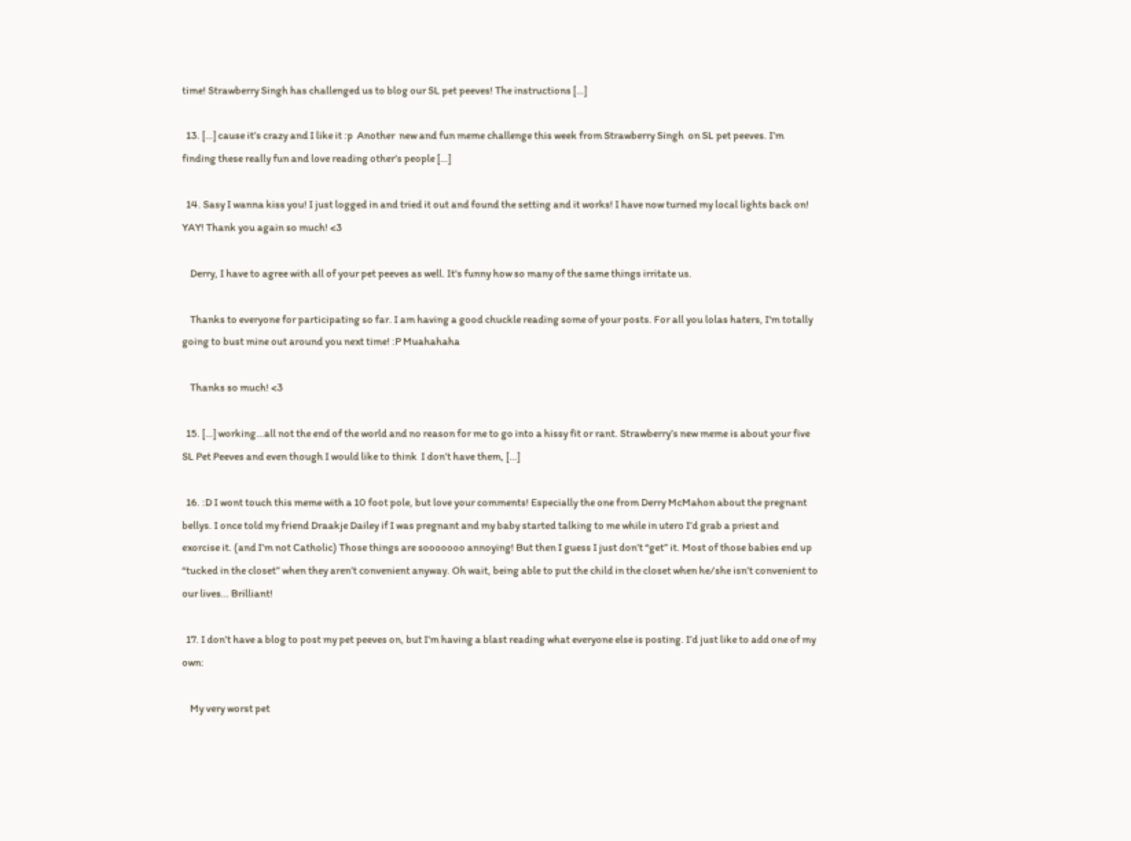time! Strawberry Singh has challenged us to blog our SL pet peeves! The instructions […]

  13. […] cause it’s crazy and I like it :p  Another  new and fun meme challenge this week from Strawberry Singh  on SL pet peeves. I’m finding these really fun and love reading other’s people […]

  14. Sasy I wanna kiss you! I just logged in and tried it out and found the setting and it works! I have now turned my local lights back on! YAY! Thank you again so much! <3

    Derry, I have to agree with all of your pet peeves as well. It's funny how so many of the same things irritate us.

    Thanks to everyone for participating so far. I am having a good chuckle reading some of your posts. For all you lolas haters, I'm totally going to bust mine out around you next time! :P Muahahaha

    Thanks so much! <3

  15. […] working…all not the end of the world and no reason for me to go into a hissy fit or rant. Strawberry’s new meme is about your five SL Pet Peeves and even though I would like to think  I don’t have them, […]

  16. :D I wont touch this meme with a 10 foot pole, but love your comments! Especially the one from Derry McMahon about the pregnant bellys. I once told my friend Draakje Dailey if I was pregnant and my baby started talking to me while in utero I’d grab a priest and exorcise it. (and I’m not Catholic) Those things are sooooooo annoying! But then I guess I just don’t “get” it. Most of those babies end up “tucked in the closet” when they aren’t convenient anyway. Oh wait, being able to put the child in the closet when he/she isn’t convenient to our lives… Brilliant!

  17. I don’t have a blog to post my pet peeves on, but I’m having a blast reading what everyone else is posting. I’d just like to add one of my own:

    My very worst pet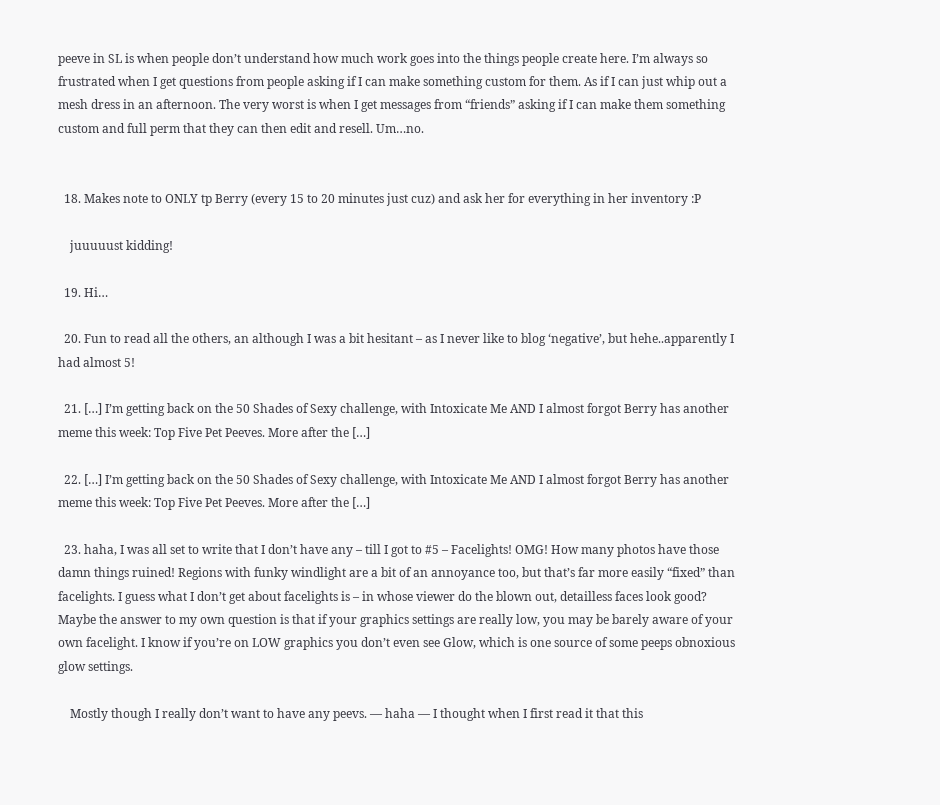peeve in SL is when people don’t understand how much work goes into the things people create here. I’m always so frustrated when I get questions from people asking if I can make something custom for them. As if I can just whip out a mesh dress in an afternoon. The very worst is when I get messages from “friends” asking if I can make them something custom and full perm that they can then edit and resell. Um…no.


  18. Makes note to ONLY tp Berry (every 15 to 20 minutes just cuz) and ask her for everything in her inventory :P

    juuuuust kidding!

  19. Hi…

  20. Fun to read all the others, an although I was a bit hesitant – as I never like to blog ‘negative’, but hehe..apparently I had almost 5!

  21. […] I’m getting back on the 50 Shades of Sexy challenge, with Intoxicate Me AND I almost forgot Berry has another meme this week: Top Five Pet Peeves. More after the […]

  22. […] I’m getting back on the 50 Shades of Sexy challenge, with Intoxicate Me AND I almost forgot Berry has another meme this week: Top Five Pet Peeves. More after the […]

  23. haha, I was all set to write that I don’t have any – till I got to #5 – Facelights! OMG! How many photos have those damn things ruined! Regions with funky windlight are a bit of an annoyance too, but that’s far more easily “fixed” than facelights. I guess what I don’t get about facelights is – in whose viewer do the blown out, detailless faces look good? Maybe the answer to my own question is that if your graphics settings are really low, you may be barely aware of your own facelight. I know if you’re on LOW graphics you don’t even see Glow, which is one source of some peeps obnoxious glow settings.

    Mostly though I really don’t want to have any peevs. — haha — I thought when I first read it that this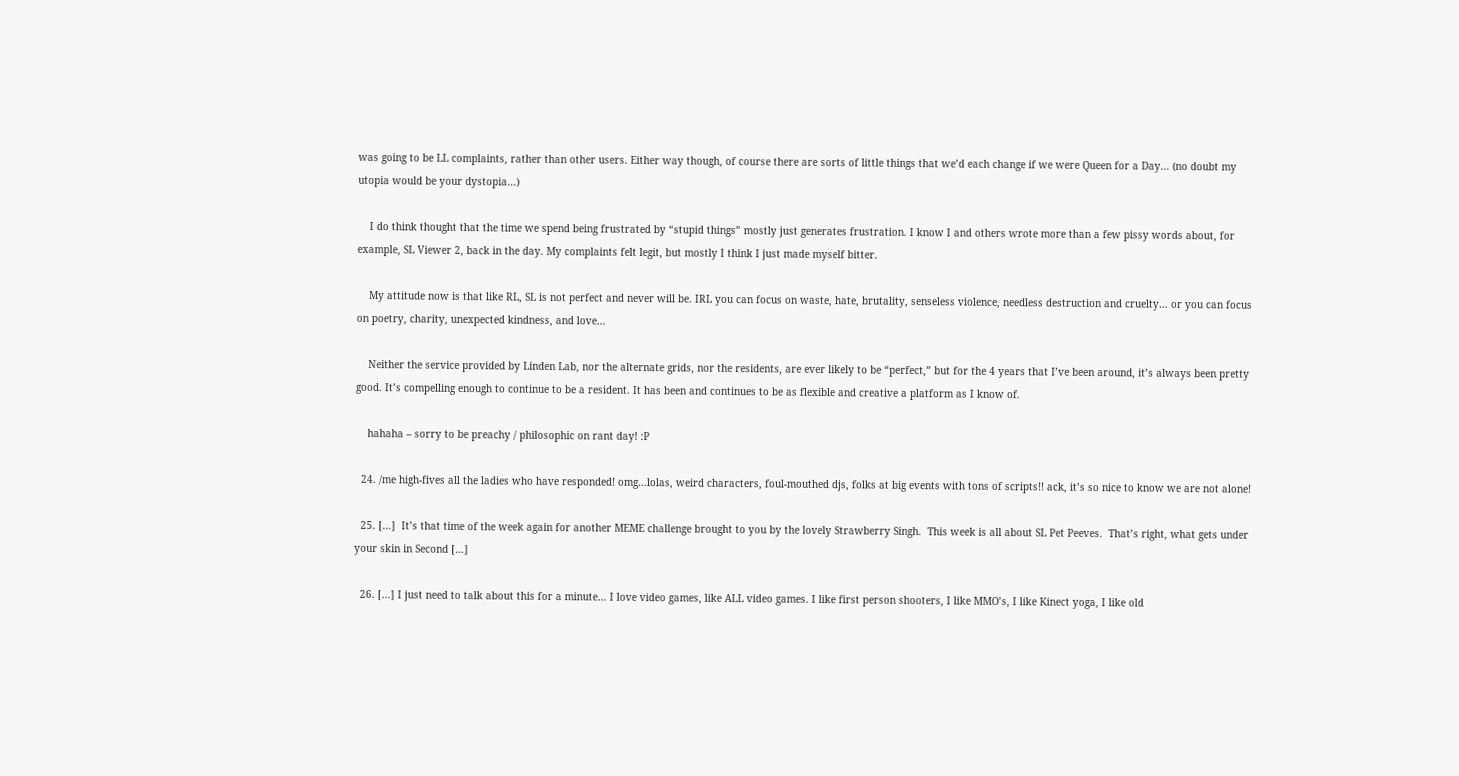was going to be LL complaints, rather than other users. Either way though, of course there are sorts of little things that we’d each change if we were Queen for a Day… (no doubt my utopia would be your dystopia…)

    I do think thought that the time we spend being frustrated by “stupid things” mostly just generates frustration. I know I and others wrote more than a few pissy words about, for example, SL Viewer 2, back in the day. My complaints felt legit, but mostly I think I just made myself bitter.

    My attitude now is that like RL, SL is not perfect and never will be. IRL you can focus on waste, hate, brutality, senseless violence, needless destruction and cruelty… or you can focus on poetry, charity, unexpected kindness, and love…

    Neither the service provided by Linden Lab, nor the alternate grids, nor the residents, are ever likely to be “perfect,” but for the 4 years that I’ve been around, it’s always been pretty good. It’s compelling enough to continue to be a resident. It has been and continues to be as flexible and creative a platform as I know of.

    hahaha – sorry to be preachy / philosophic on rant day! :P

  24. /me high-fives all the ladies who have responded! omg…lolas, weird characters, foul-mouthed djs, folks at big events with tons of scripts!! ack, it’s so nice to know we are not alone!

  25. […]  It’s that time of the week again for another MEME challenge brought to you by the lovely Strawberry Singh.  This week is all about SL Pet Peeves.  That’s right, what gets under your skin in Second […]

  26. […] I just need to talk about this for a minute… I love video games, like ALL video games. I like first person shooters, I like MMO’s, I like Kinect yoga, I like old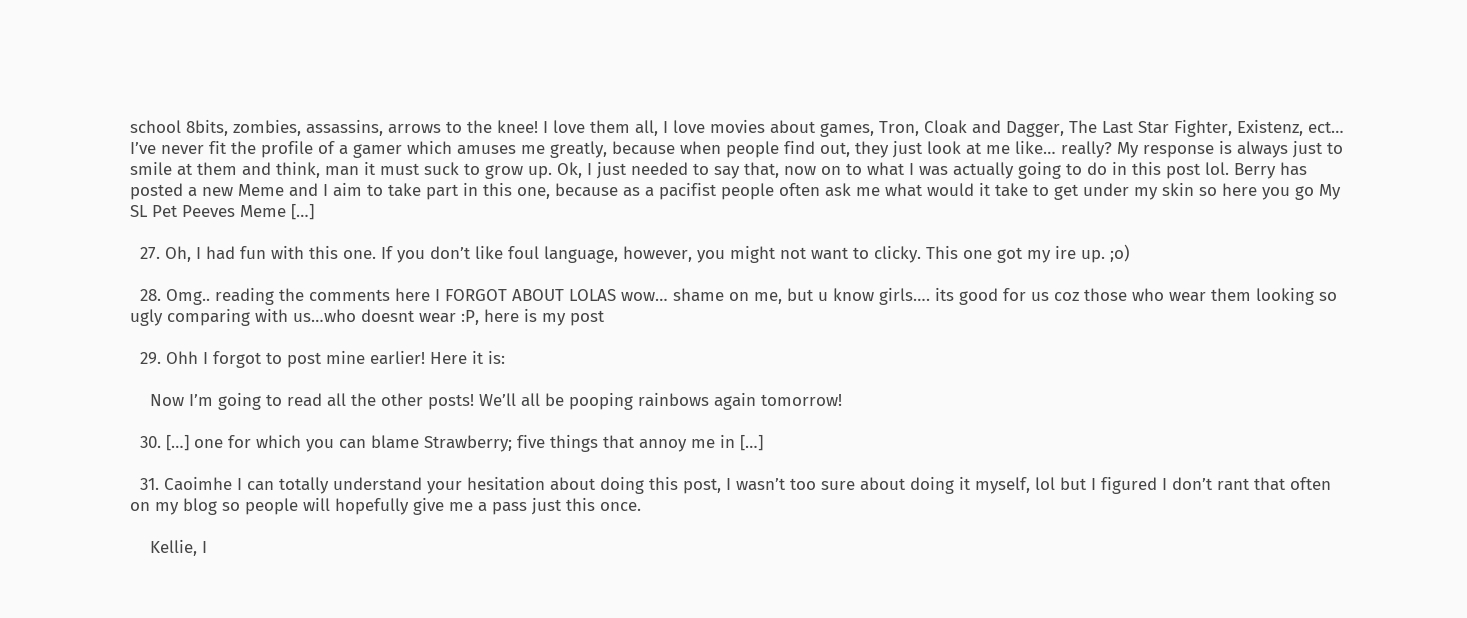school 8bits, zombies, assassins, arrows to the knee! I love them all, I love movies about games, Tron, Cloak and Dagger, The Last Star Fighter, Existenz, ect… I’ve never fit the profile of a gamer which amuses me greatly, because when people find out, they just look at me like… really? My response is always just to smile at them and think, man it must suck to grow up. Ok, I just needed to say that, now on to what I was actually going to do in this post lol. Berry has posted a new Meme and I aim to take part in this one, because as a pacifist people often ask me what would it take to get under my skin so here you go My SL Pet Peeves Meme […]

  27. Oh, I had fun with this one. If you don’t like foul language, however, you might not want to clicky. This one got my ire up. ;o)

  28. Omg.. reading the comments here I FORGOT ABOUT LOLAS wow… shame on me, but u know girls…. its good for us coz those who wear them looking so ugly comparing with us…who doesnt wear :P, here is my post

  29. Ohh I forgot to post mine earlier! Here it is:

    Now I’m going to read all the other posts! We’ll all be pooping rainbows again tomorrow!

  30. […] one for which you can blame Strawberry; five things that annoy me in […]

  31. Caoimhe I can totally understand your hesitation about doing this post, I wasn’t too sure about doing it myself, lol but I figured I don’t rant that often on my blog so people will hopefully give me a pass just this once.

    Kellie, I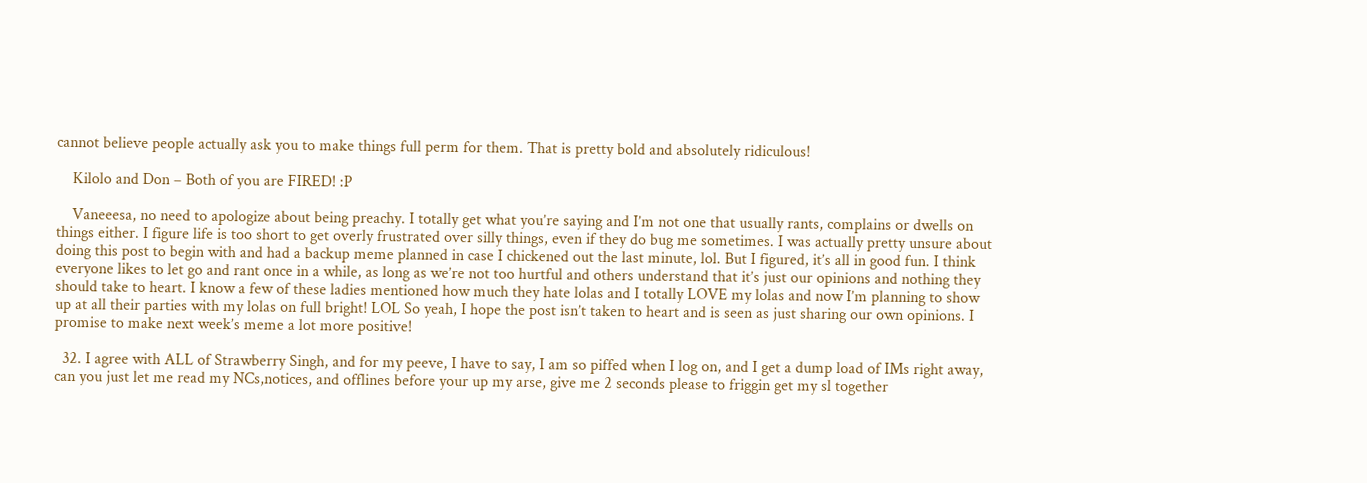cannot believe people actually ask you to make things full perm for them. That is pretty bold and absolutely ridiculous!

    Kilolo and Don – Both of you are FIRED! :P

    Vaneeesa, no need to apologize about being preachy. I totally get what you’re saying and I’m not one that usually rants, complains or dwells on things either. I figure life is too short to get overly frustrated over silly things, even if they do bug me sometimes. I was actually pretty unsure about doing this post to begin with and had a backup meme planned in case I chickened out the last minute, lol. But I figured, it’s all in good fun. I think everyone likes to let go and rant once in a while, as long as we’re not too hurtful and others understand that it’s just our opinions and nothing they should take to heart. I know a few of these ladies mentioned how much they hate lolas and I totally LOVE my lolas and now I’m planning to show up at all their parties with my lolas on full bright! LOL So yeah, I hope the post isn’t taken to heart and is seen as just sharing our own opinions. I promise to make next week’s meme a lot more positive!

  32. I agree with ALL of Strawberry Singh, and for my peeve, I have to say, I am so piffed when I log on, and I get a dump load of IMs right away, can you just let me read my NCs,notices, and offlines before your up my arse, give me 2 seconds please to friggin get my sl together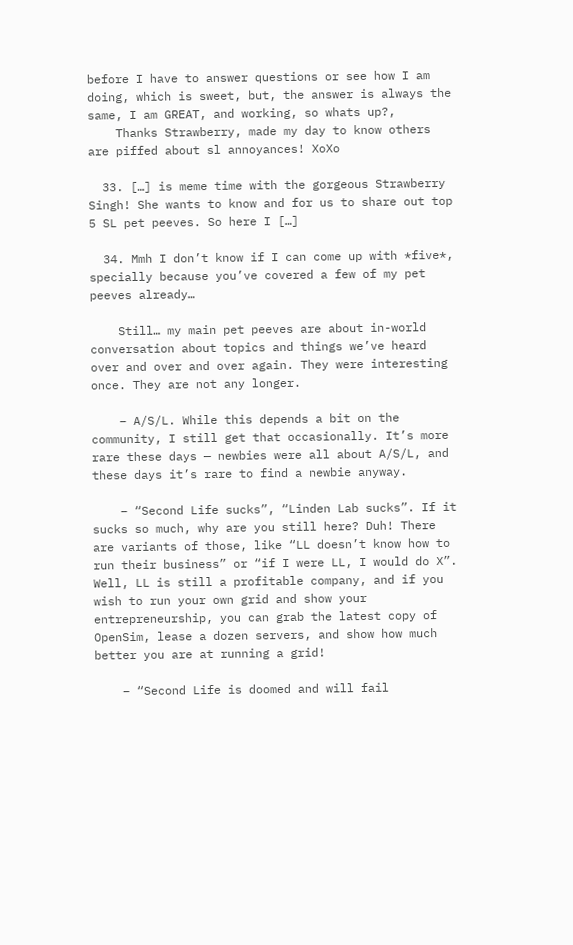before I have to answer questions or see how I am doing, which is sweet, but, the answer is always the same, I am GREAT, and working, so whats up?,
    Thanks Strawberry, made my day to know others are piffed about sl annoyances! XoXo

  33. […] is meme time with the gorgeous Strawberry Singh! She wants to know and for us to share out top 5 SL pet peeves. So here I […]

  34. Mmh I don’t know if I can come up with *five*, specially because you’ve covered a few of my pet peeves already…

    Still… my main pet peeves are about in-world conversation about topics and things we’ve heard over and over and over again. They were interesting once. They are not any longer.

    – A/S/L. While this depends a bit on the community, I still get that occasionally. It’s more rare these days — newbies were all about A/S/L, and these days it’s rare to find a newbie anyway.

    – “Second Life sucks”, “Linden Lab sucks”. If it sucks so much, why are you still here? Duh! There are variants of those, like “LL doesn’t know how to run their business” or “if I were LL, I would do X”. Well, LL is still a profitable company, and if you wish to run your own grid and show your entrepreneurship, you can grab the latest copy of OpenSim, lease a dozen servers, and show how much better you are at running a grid!

    – “Second Life is doomed and will fail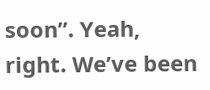soon”. Yeah, right. We’ve been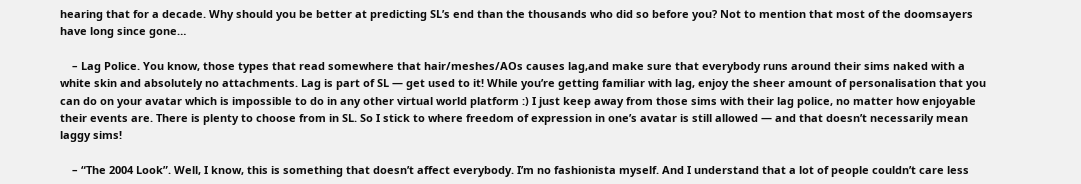hearing that for a decade. Why should you be better at predicting SL’s end than the thousands who did so before you? Not to mention that most of the doomsayers have long since gone…

    – Lag Police. You know, those types that read somewhere that hair/meshes/AOs causes lag,and make sure that everybody runs around their sims naked with a white skin and absolutely no attachments. Lag is part of SL — get used to it! While you’re getting familiar with lag, enjoy the sheer amount of personalisation that you can do on your avatar which is impossible to do in any other virtual world platform :) I just keep away from those sims with their lag police, no matter how enjoyable their events are. There is plenty to choose from in SL. So I stick to where freedom of expression in one’s avatar is still allowed — and that doesn’t necessarily mean laggy sims!

    – “The 2004 Look”. Well, I know, this is something that doesn’t affect everybody. I’m no fashionista myself. And I understand that a lot of people couldn’t care less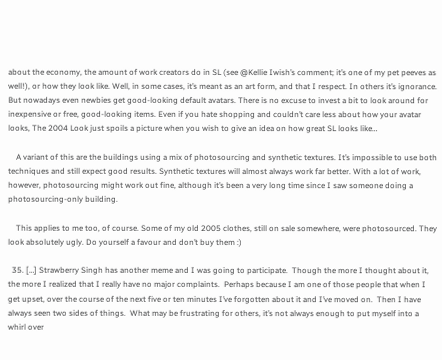about the economy, the amount of work creators do in SL (see @Kellie Iwish’s comment; it’s one of my pet peeves as well!), or how they look like. Well, in some cases, it’s meant as an art form, and that I respect. In others it’s ignorance. But nowadays even newbies get good-looking default avatars. There is no excuse to invest a bit to look around for inexpensive or free, good-looking items. Even if you hate shopping and couldn’t care less about how your avatar looks, The 2004 Look just spoils a picture when you wish to give an idea on how great SL looks like…

    A variant of this are the buildings using a mix of photosourcing and synthetic textures. It’s impossible to use both techniques and still expect good results. Synthetic textures will almost always work far better. With a lot of work, however, photosourcing might work out fine, although it’s been a very long time since I saw someone doing a photosourcing-only building.

    This applies to me too, of course. Some of my old 2005 clothes, still on sale somewhere, were photosourced. They look absolutely ugly. Do yourself a favour and don’t buy them :)

  35. […] Strawberry Singh has another meme and I was going to participate.  Though the more I thought about it, the more I realized that I really have no major complaints.  Perhaps because I am one of those people that when I get upset, over the course of the next five or ten minutes I’ve forgotten about it and I’ve moved on.  Then I have always seen two sides of things.  What may be frustrating for others, it’s not always enough to put myself into a whirl over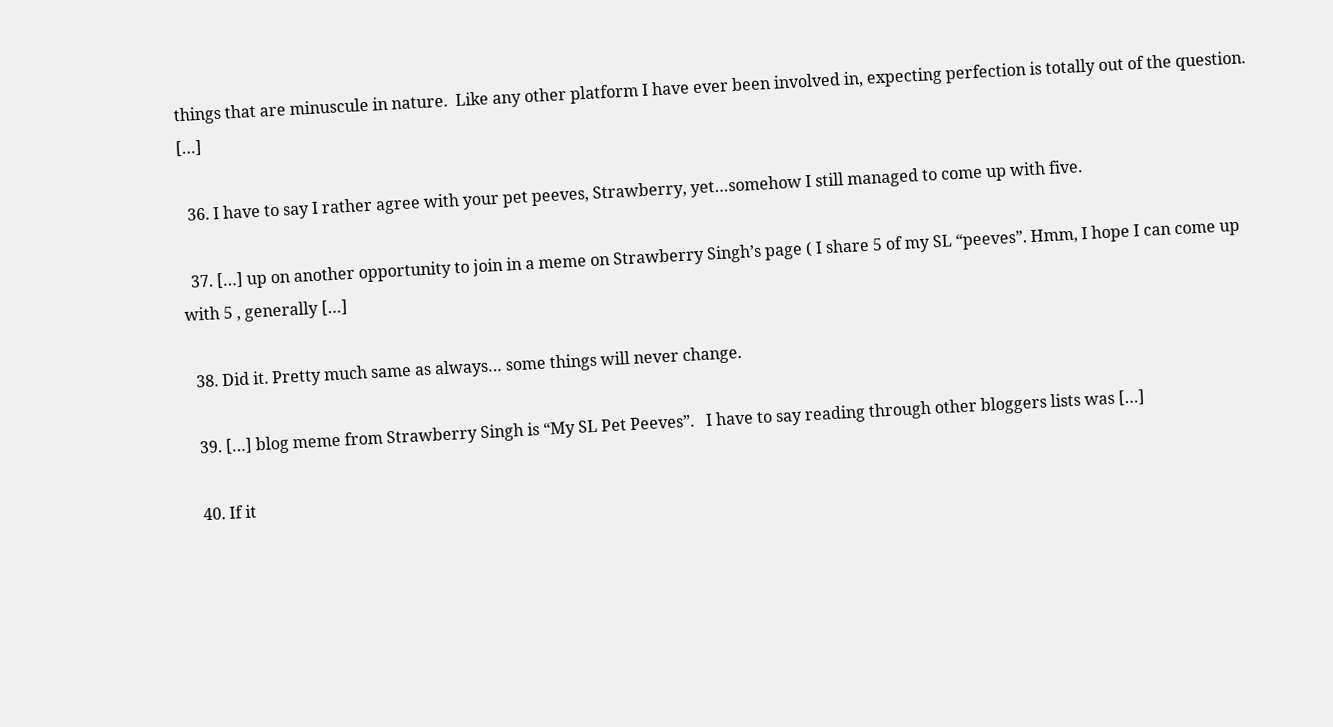things that are minuscule in nature.  Like any other platform I have ever been involved in, expecting perfection is totally out of the question. […]

  36. I have to say I rather agree with your pet peeves, Strawberry, yet…somehow I still managed to come up with five.

  37. […] up on another opportunity to join in a meme on Strawberry Singh’s page ( I share 5 of my SL “peeves”. Hmm, I hope I can come up with 5 , generally […]

  38. Did it. Pretty much same as always… some things will never change.

  39. […] blog meme from Strawberry Singh is “My SL Pet Peeves”.   I have to say reading through other bloggers lists was […]

  40. If it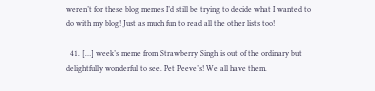weren’t for these blog memes I’d still be trying to decide what I wanted to do with my blog! Just as much fun to read all the other lists too!

  41. […] week’s meme from Strawberry Singh is out of the ordinary but delightfully wonderful to see. Pet Peeve’s! We all have them.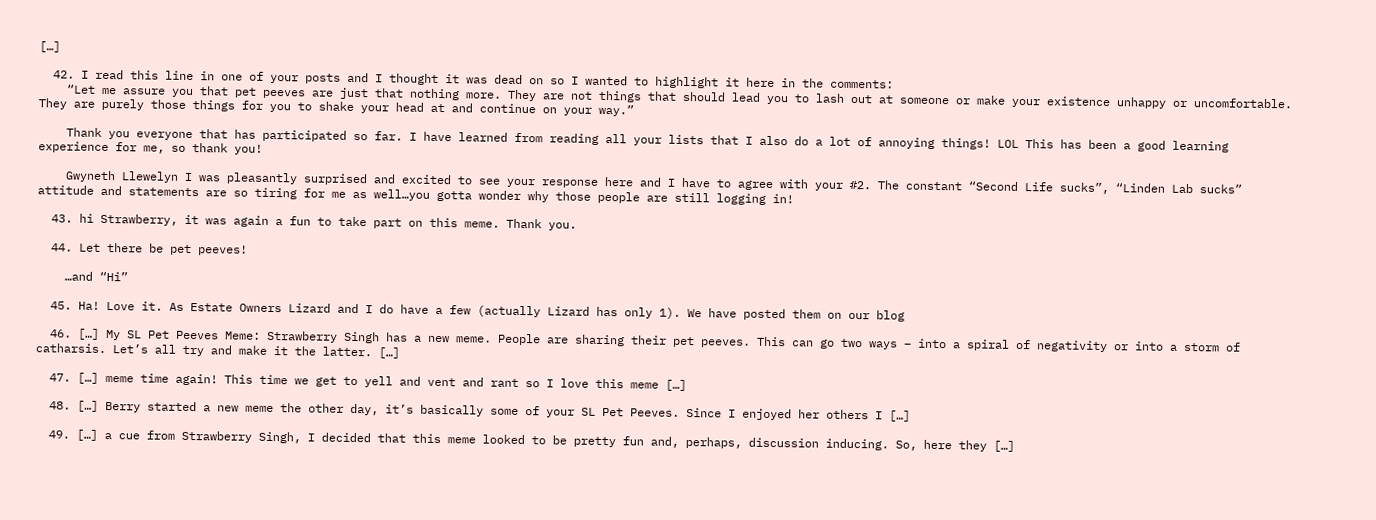[…]

  42. I read this line in one of your posts and I thought it was dead on so I wanted to highlight it here in the comments:
    “Let me assure you that pet peeves are just that nothing more. They are not things that should lead you to lash out at someone or make your existence unhappy or uncomfortable. They are purely those things for you to shake your head at and continue on your way.”

    Thank you everyone that has participated so far. I have learned from reading all your lists that I also do a lot of annoying things! LOL This has been a good learning experience for me, so thank you!

    Gwyneth Llewelyn I was pleasantly surprised and excited to see your response here and I have to agree with your #2. The constant “Second Life sucks”, “Linden Lab sucks” attitude and statements are so tiring for me as well…you gotta wonder why those people are still logging in!

  43. hi Strawberry, it was again a fun to take part on this meme. Thank you.

  44. Let there be pet peeves!

    …and “Hi”

  45. Ha! Love it. As Estate Owners Lizard and I do have a few (actually Lizard has only 1). We have posted them on our blog

  46. […] My SL Pet Peeves Meme: Strawberry Singh has a new meme. People are sharing their pet peeves. This can go two ways – into a spiral of negativity or into a storm of catharsis. Let’s all try and make it the latter. […]

  47. […] meme time again! This time we get to yell and vent and rant so I love this meme […]

  48. […] Berry started a new meme the other day, it’s basically some of your SL Pet Peeves. Since I enjoyed her others I […]

  49. […] a cue from Strawberry Singh, I decided that this meme looked to be pretty fun and, perhaps, discussion inducing. So, here they […]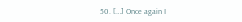50. […] Once again I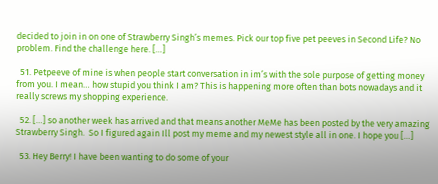decided to join in on one of Strawberry Singh’s memes. Pick our top five pet peeves in Second Life? No problem. Find the challenge here. […]

  51. Petpeeve of mine is when people start conversation in im’s with the sole purpose of getting money from you. I mean… how stupid you think I am? This is happening more often than bots nowadays and it really screws my shopping experience.

  52. […] so another week has arrived and that means another MeMe has been posted by the very amazing Strawberry Singh.  So I figured again Ill post my meme and my newest style all in one. I hope you […]

  53. Hey Berry! I have been wanting to do some of your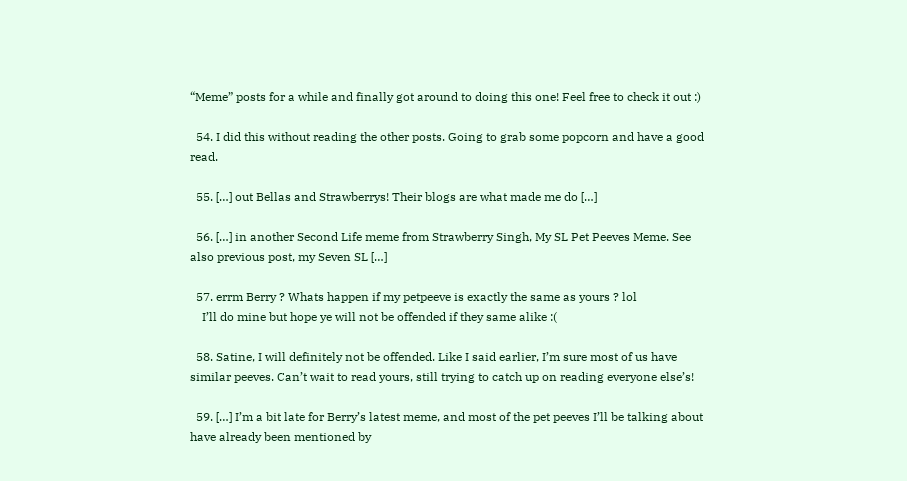“Meme” posts for a while and finally got around to doing this one! Feel free to check it out :)

  54. I did this without reading the other posts. Going to grab some popcorn and have a good read.

  55. […] out Bellas and Strawberrys! Their blogs are what made me do […]

  56. […] in another Second Life meme from Strawberry Singh, My SL Pet Peeves Meme. See also previous post, my Seven SL […]

  57. errm Berry ? Whats happen if my petpeeve is exactly the same as yours ? lol
    I’ll do mine but hope ye will not be offended if they same alike :(

  58. Satine, I will definitely not be offended. Like I said earlier, I’m sure most of us have similar peeves. Can’t wait to read yours, still trying to catch up on reading everyone else’s!

  59. […] I’m a bit late for Berry’s latest meme, and most of the pet peeves I’ll be talking about have already been mentioned by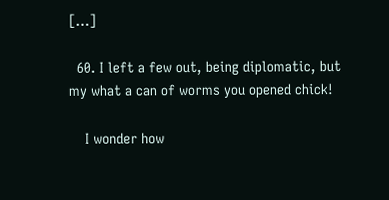[…]

  60. I left a few out, being diplomatic, but my what a can of worms you opened chick!

    I wonder how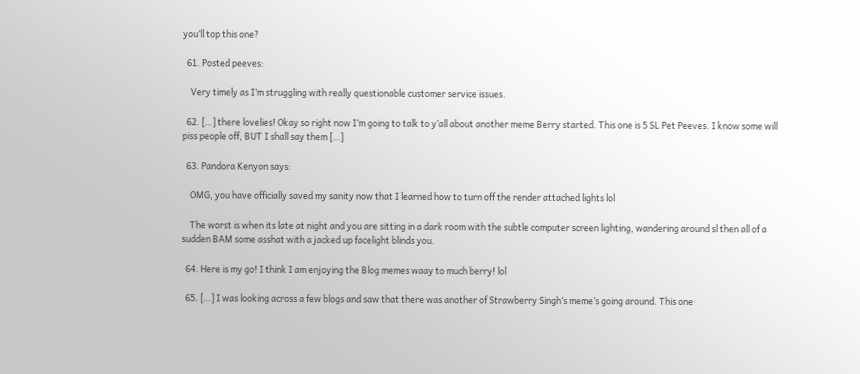you’ll top this one?

  61. Posted peeves:

    Very timely as I’m struggling with really questionable customer service issues.

  62. […] there lovelies! Okay so right now I’m going to talk to y’all about another meme Berry started. This one is 5 SL Pet Peeves. I know some will piss people off, BUT I shall say them […]

  63. Pandora Kenyon says:

    OMG, you have officially saved my sanity now that I learned how to turn off the render attached lights lol

    The worst is when its late at night and you are sitting in a dark room with the subtle computer screen lighting, wandering around sl then all of a sudden BAM some asshat with a jacked up facelight blinds you.

  64. Here is my go! I think I am enjoying the Blog memes waay to much berry! lol

  65. […] I was looking across a few blogs and saw that there was another of Strawberry Singh’s meme’s going around. This one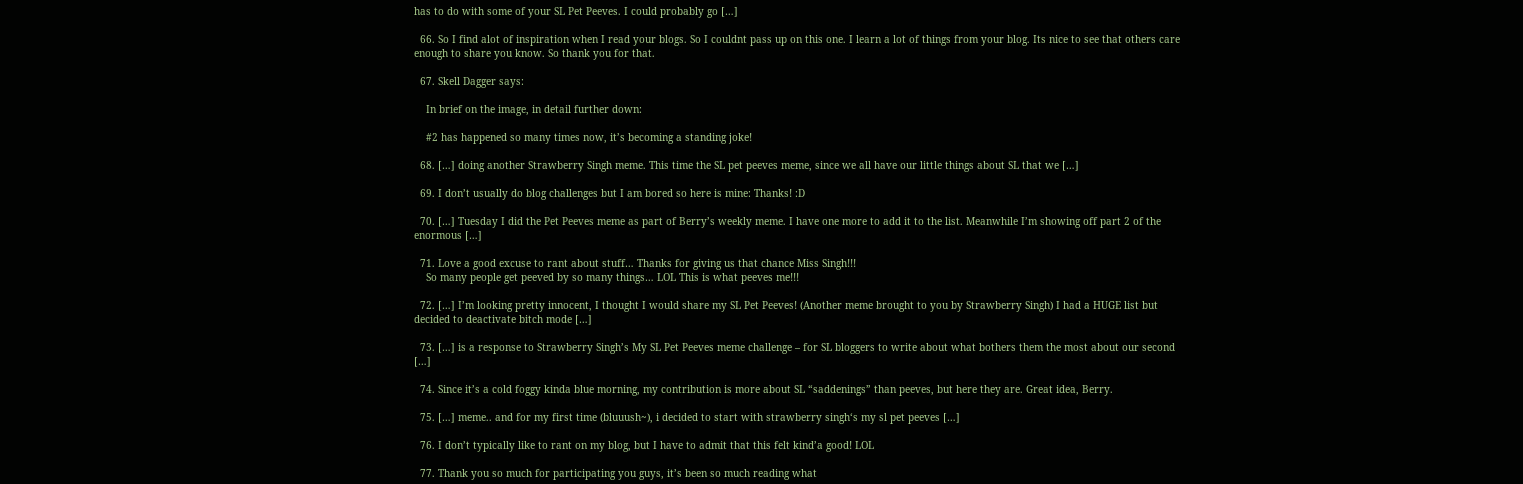has to do with some of your SL Pet Peeves. I could probably go […]

  66. So I find alot of inspiration when I read your blogs. So I couldnt pass up on this one. I learn a lot of things from your blog. Its nice to see that others care enough to share you know. So thank you for that.

  67. Skell Dagger says:

    In brief on the image, in detail further down:

    #2 has happened so many times now, it’s becoming a standing joke!

  68. […] doing another Strawberry Singh meme. This time the SL pet peeves meme, since we all have our little things about SL that we […]

  69. I don’t usually do blog challenges but I am bored so here is mine: Thanks! :D

  70. […] Tuesday I did the Pet Peeves meme as part of Berry’s weekly meme. I have one more to add it to the list. Meanwhile I’m showing off part 2 of the enormous […]

  71. Love a good excuse to rant about stuff… Thanks for giving us that chance Miss Singh!!!
    So many people get peeved by so many things… LOL This is what peeves me!!!

  72. […] I’m looking pretty innocent, I thought I would share my SL Pet Peeves! (Another meme brought to you by Strawberry Singh) I had a HUGE list but decided to deactivate bitch mode […]

  73. […] is a response to Strawberry Singh’s My SL Pet Peeves meme challenge – for SL bloggers to write about what bothers them the most about our second […]

  74. Since it’s a cold foggy kinda blue morning, my contribution is more about SL “saddenings” than peeves, but here they are. Great idea, Berry.

  75. […] meme.. and for my first time (bluuush~), i decided to start with strawberry singh‘s my sl pet peeves […]

  76. I don’t typically like to rant on my blog, but I have to admit that this felt kind’a good! LOL

  77. Thank you so much for participating you guys, it’s been so much reading what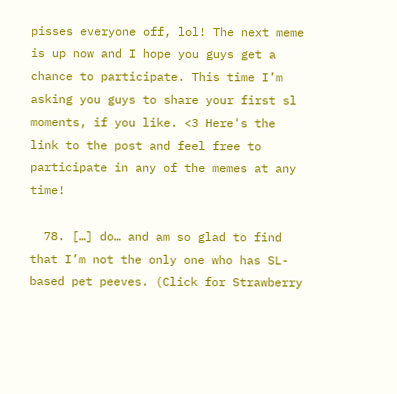pisses everyone off, lol! The next meme is up now and I hope you guys get a chance to participate. This time I’m asking you guys to share your first sl moments, if you like. <3 Here's the link to the post and feel free to participate in any of the memes at any time!

  78. […] do… and am so glad to find that I’m not the only one who has SL-based pet peeves. (Click for Strawberry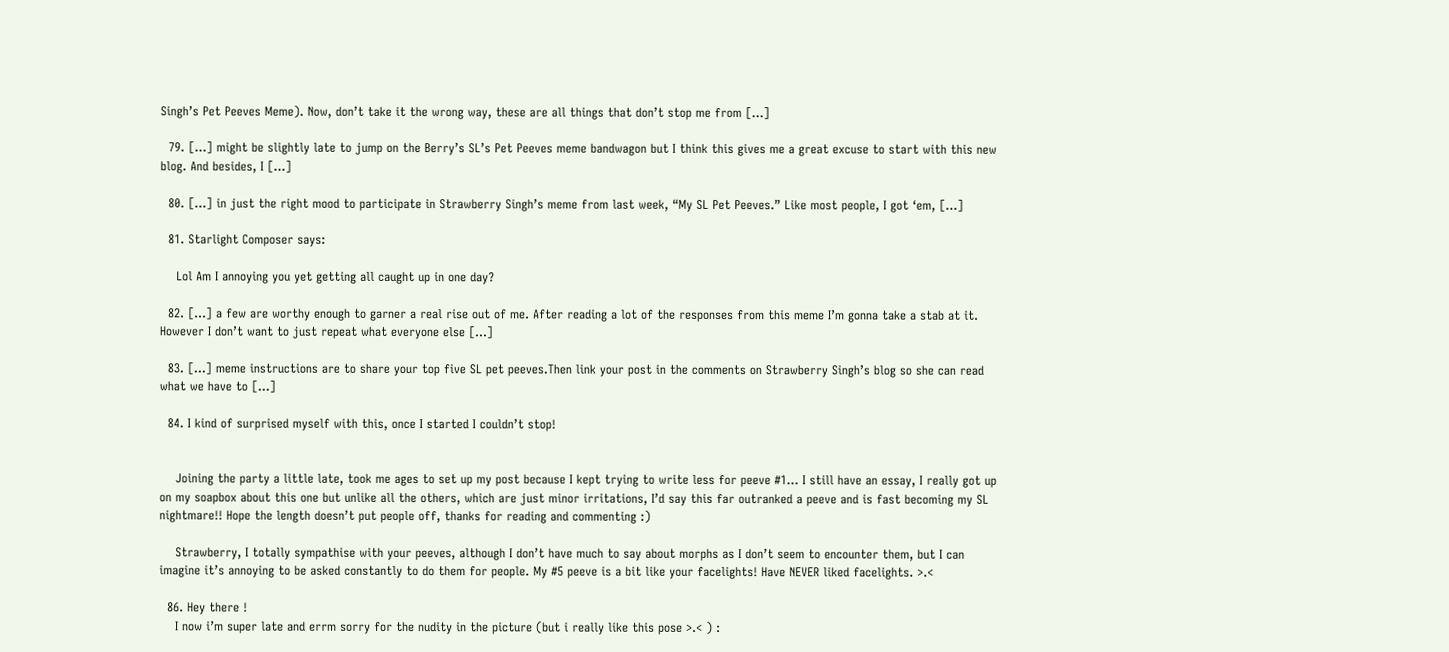Singh’s Pet Peeves Meme). Now, don’t take it the wrong way, these are all things that don’t stop me from […]

  79. […] might be slightly late to jump on the Berry’s SL’s Pet Peeves meme bandwagon but I think this gives me a great excuse to start with this new blog. And besides, I […]

  80. […] in just the right mood to participate in Strawberry Singh’s meme from last week, “My SL Pet Peeves.” Like most people, I got ‘em, […]

  81. Starlight Composer says:

    Lol Am I annoying you yet getting all caught up in one day?

  82. […] a few are worthy enough to garner a real rise out of me. After reading a lot of the responses from this meme I’m gonna take a stab at it. However I don’t want to just repeat what everyone else […]

  83. […] meme instructions are to share your top five SL pet peeves.Then link your post in the comments on Strawberry Singh’s blog so she can read what we have to […]

  84. I kind of surprised myself with this, once I started I couldn’t stop!


    Joining the party a little late, took me ages to set up my post because I kept trying to write less for peeve #1… I still have an essay, I really got up on my soapbox about this one but unlike all the others, which are just minor irritations, I’d say this far outranked a peeve and is fast becoming my SL nightmare!! Hope the length doesn’t put people off, thanks for reading and commenting :)

    Strawberry, I totally sympathise with your peeves, although I don’t have much to say about morphs as I don’t seem to encounter them, but I can imagine it’s annoying to be asked constantly to do them for people. My #5 peeve is a bit like your facelights! Have NEVER liked facelights. >.<

  86. Hey there !
    I now i’m super late and errm sorry for the nudity in the picture (but i really like this pose >.< ) :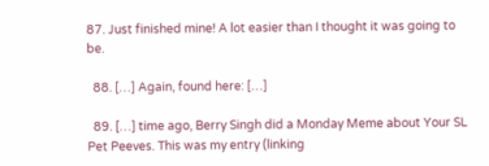87. Just finished mine! A lot easier than I thought it was going to be.

  88. […] Again, found here: […]

  89. […] time ago, Berry Singh did a Monday Meme about Your SL Pet Peeves. This was my entry (linking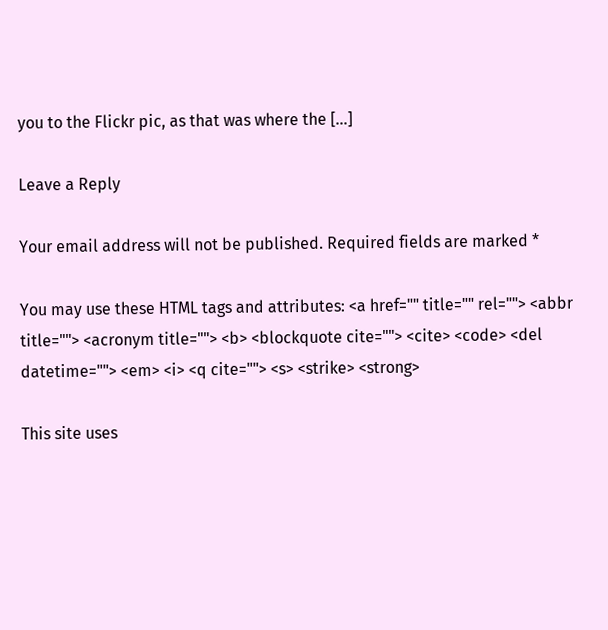you to the Flickr pic, as that was where the […]

Leave a Reply

Your email address will not be published. Required fields are marked *

You may use these HTML tags and attributes: <a href="" title="" rel=""> <abbr title=""> <acronym title=""> <b> <blockquote cite=""> <cite> <code> <del datetime=""> <em> <i> <q cite=""> <s> <strike> <strong>

This site uses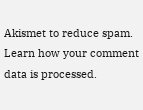Akismet to reduce spam. Learn how your comment data is processed.